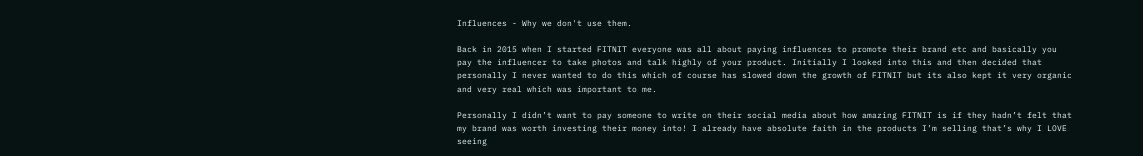Influences - Why we don't use them.

Back in 2015 when I started FITNIT everyone was all about paying influences to promote their brand etc and basically you pay the influencer to take photos and talk highly of your product. Initially I looked into this and then decided that personally I never wanted to do this which of course has slowed down the growth of FITNIT but its also kept it very organic and very real which was important to me.

Personally I didn’t want to pay someone to write on their social media about how amazing FITNIT is if they hadn’t felt that my brand was worth investing their money into! I already have absolute faith in the products I’m selling that’s why I LOVE seeing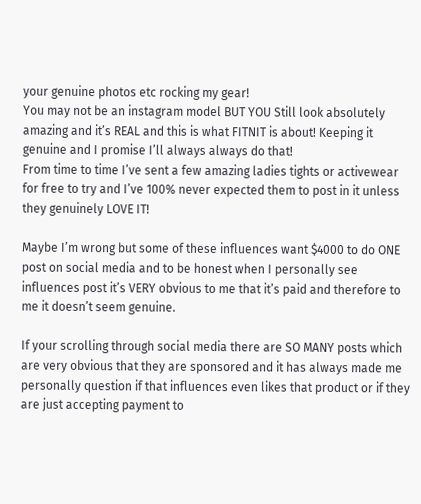your genuine photos etc rocking my gear!
You may not be an instagram model BUT YOU Still look absolutely amazing and it’s REAL and this is what FITNIT is about! Keeping it genuine and I promise I’ll always always do that!
From time to time I’ve sent a few amazing ladies tights or activewear for free to try and I’ve 100% never expected them to post in it unless they genuinely LOVE IT!

Maybe I’m wrong but some of these influences want $4000 to do ONE post on social media and to be honest when I personally see influences post it’s VERY obvious to me that it’s paid and therefore to me it doesn’t seem genuine.

If your scrolling through social media there are SO MANY posts which are very obvious that they are sponsored and it has always made me personally question if that influences even likes that product or if they are just accepting payment to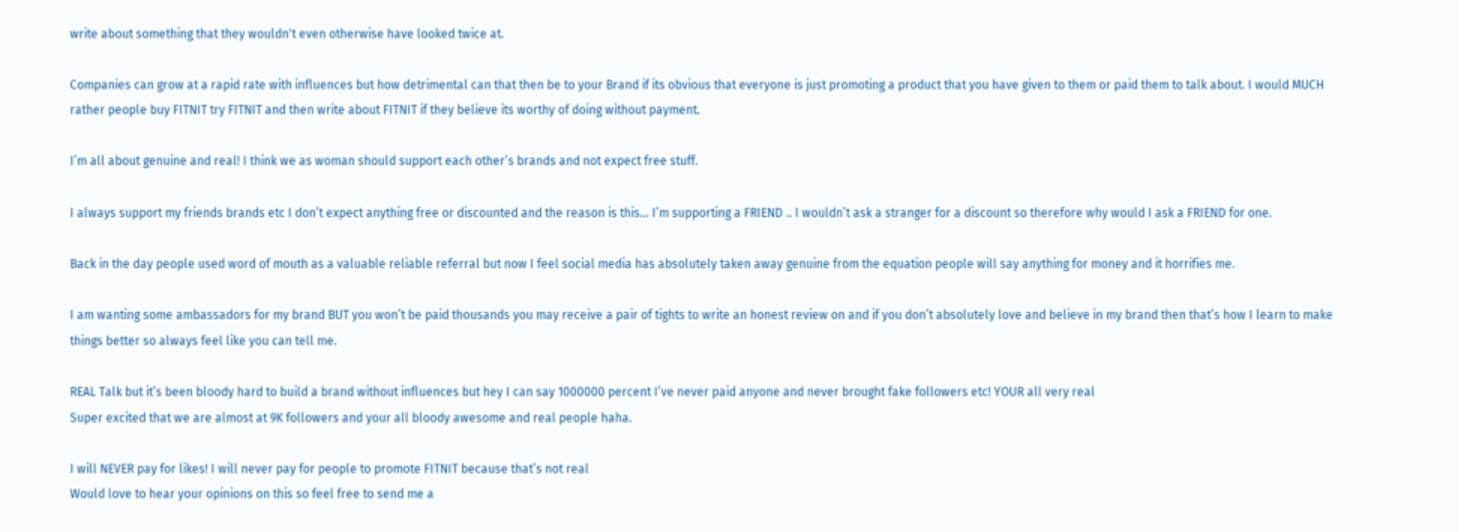write about something that they wouldn't even otherwise have looked twice at.

Companies can grow at a rapid rate with influences but how detrimental can that then be to your Brand if its obvious that everyone is just promoting a product that you have given to them or paid them to talk about. I would MUCH rather people buy FITNIT try FITNIT and then write about FITNIT if they believe its worthy of doing without payment.

I’m all about genuine and real! I think we as woman should support each other’s brands and not expect free stuff.

I always support my friends brands etc I don’t expect anything free or discounted and the reason is this... I’m supporting a FRIEND .. I wouldn’t ask a stranger for a discount so therefore why would I ask a FRIEND for one.

Back in the day people used word of mouth as a valuable reliable referral but now I feel social media has absolutely taken away genuine from the equation people will say anything for money and it horrifies me.

I am wanting some ambassadors for my brand BUT you won’t be paid thousands you may receive a pair of tights to write an honest review on and if you don’t absolutely love and believe in my brand then that’s how I learn to make things better so always feel like you can tell me.

REAL Talk but it’s been bloody hard to build a brand without influences but hey I can say 1000000 percent I’ve never paid anyone and never brought fake followers etc! YOUR all very real
Super excited that we are almost at 9K followers and your all bloody awesome and real people haha.

I will NEVER pay for likes! I will never pay for people to promote FITNIT because that’s not real
Would love to hear your opinions on this so feel free to send me a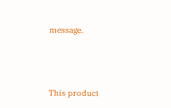message.



This product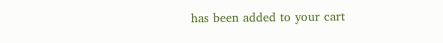has been added to your cart